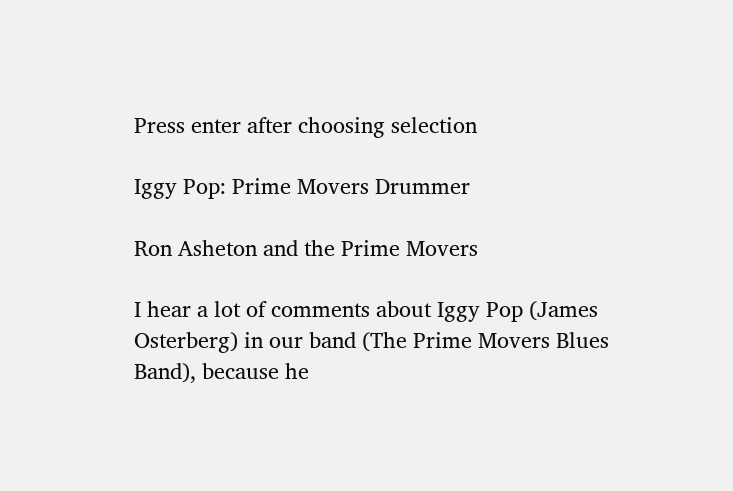Press enter after choosing selection

Iggy Pop: Prime Movers Drummer

Ron Asheton and the Prime Movers

I hear a lot of comments about Iggy Pop (James Osterberg) in our band (The Prime Movers Blues Band), because he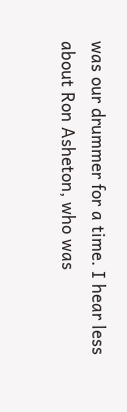was our drummer for a time. I hear less about Ron Asheton, who was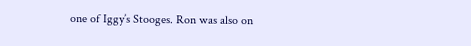one of Iggy’s Stooges. Ron was also on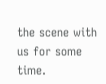the scene with us for some time.